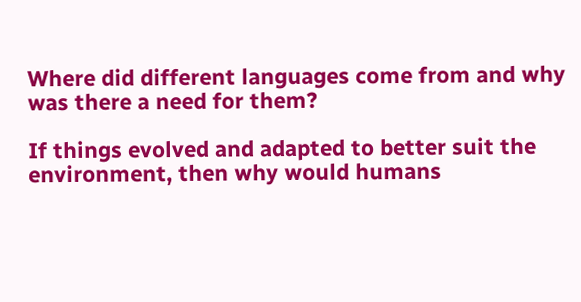Where did different languages come from and why was there a need for them?

If things evolved and adapted to better suit the environment, then why would humans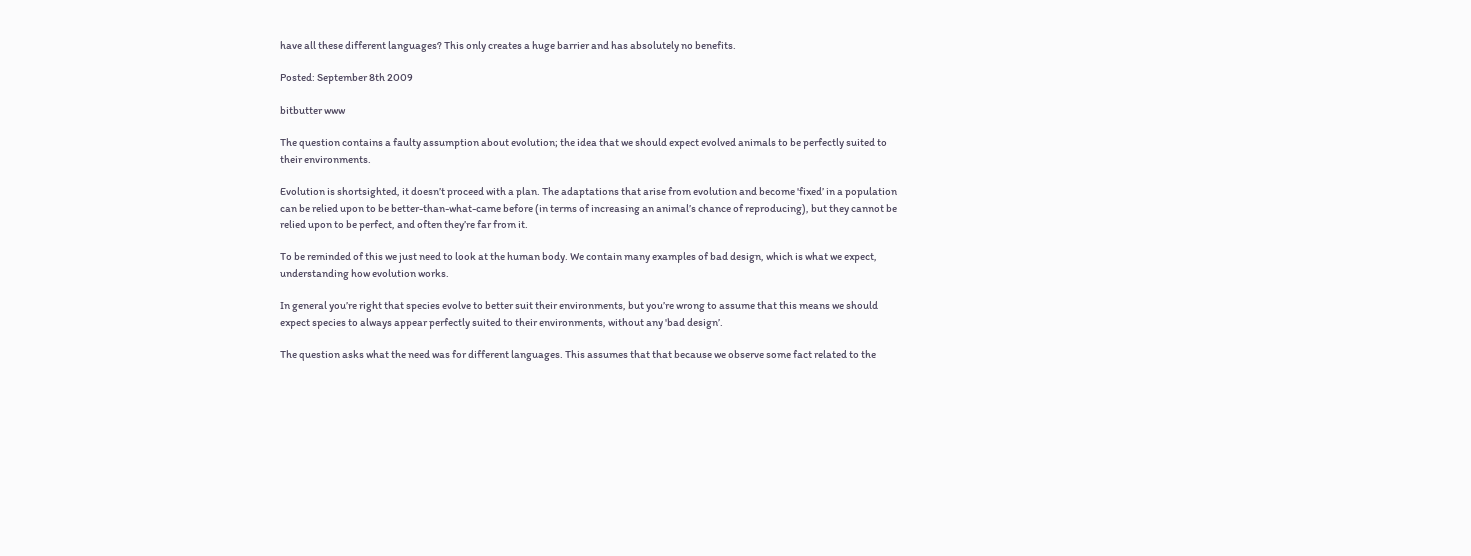have all these different languages? This only creates a huge barrier and has absolutely no benefits.

Posted: September 8th 2009

bitbutter www

The question contains a faulty assumption about evolution; the idea that we should expect evolved animals to be perfectly suited to their environments.

Evolution is shortsighted, it doesn’t proceed with a plan. The adaptations that arise from evolution and become 'fixed’ in a population can be relied upon to be better-than-what-came before (in terms of increasing an animal’s chance of reproducing), but they cannot be relied upon to be perfect, and often they’re far from it.

To be reminded of this we just need to look at the human body. We contain many examples of bad design, which is what we expect, understanding how evolution works.

In general you’re right that species evolve to better suit their environments, but you’re wrong to assume that this means we should expect species to always appear perfectly suited to their environments, without any 'bad design’.

The question asks what the need was for different languages. This assumes that that because we observe some fact related to the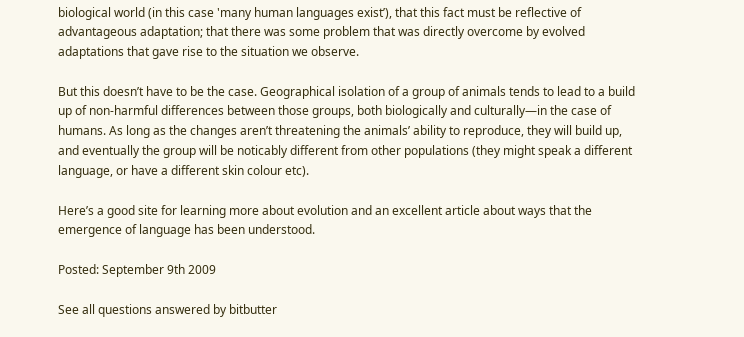biological world (in this case 'many human languages exist’), that this fact must be reflective of advantageous adaptation; that there was some problem that was directly overcome by evolved adaptations that gave rise to the situation we observe.

But this doesn’t have to be the case. Geographical isolation of a group of animals tends to lead to a build up of non-harmful differences between those groups, both biologically and culturally—in the case of humans. As long as the changes aren’t threatening the animals’ ability to reproduce, they will build up, and eventually the group will be noticably different from other populations (they might speak a different language, or have a different skin colour etc).

Here’s a good site for learning more about evolution and an excellent article about ways that the emergence of language has been understood.

Posted: September 9th 2009

See all questions answered by bitbutter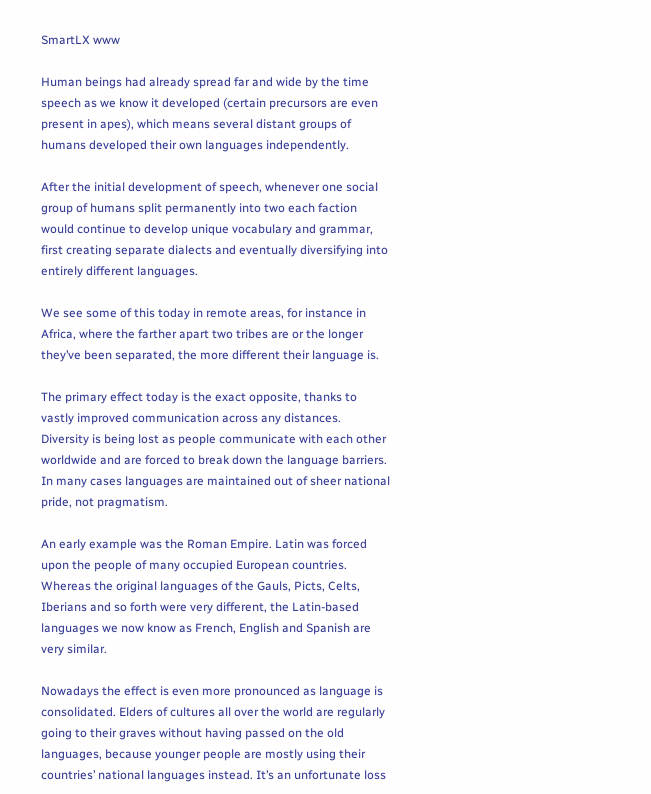SmartLX www

Human beings had already spread far and wide by the time speech as we know it developed (certain precursors are even present in apes), which means several distant groups of humans developed their own languages independently.

After the initial development of speech, whenever one social group of humans split permanently into two each faction would continue to develop unique vocabulary and grammar, first creating separate dialects and eventually diversifying into entirely different languages.

We see some of this today in remote areas, for instance in Africa, where the farther apart two tribes are or the longer they’ve been separated, the more different their language is.

The primary effect today is the exact opposite, thanks to vastly improved communication across any distances. Diversity is being lost as people communicate with each other worldwide and are forced to break down the language barriers. In many cases languages are maintained out of sheer national pride, not pragmatism.

An early example was the Roman Empire. Latin was forced upon the people of many occupied European countries. Whereas the original languages of the Gauls, Picts, Celts, Iberians and so forth were very different, the Latin-based languages we now know as French, English and Spanish are very similar.

Nowadays the effect is even more pronounced as language is consolidated. Elders of cultures all over the world are regularly going to their graves without having passed on the old languages, because younger people are mostly using their countries’ national languages instead. It’s an unfortunate loss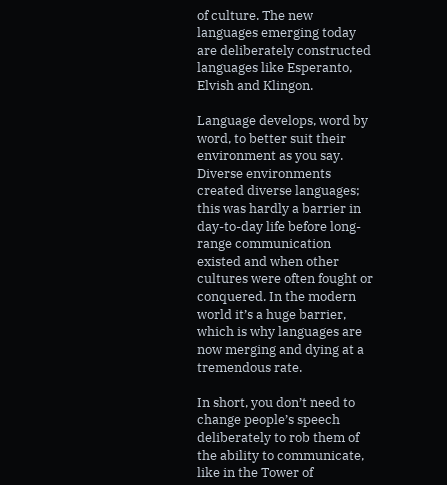of culture. The new languages emerging today are deliberately constructed languages like Esperanto, Elvish and Klingon.

Language develops, word by word, to better suit their environment as you say. Diverse environments created diverse languages; this was hardly a barrier in day-to-day life before long-range communication existed and when other cultures were often fought or conquered. In the modern world it’s a huge barrier, which is why languages are now merging and dying at a tremendous rate.

In short, you don’t need to change people’s speech deliberately to rob them of the ability to communicate, like in the Tower of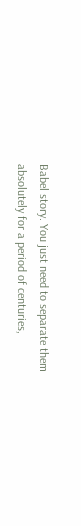Babel story. You just need to separate them absolutely for a period of centuries,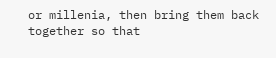or millenia, then bring them back together so that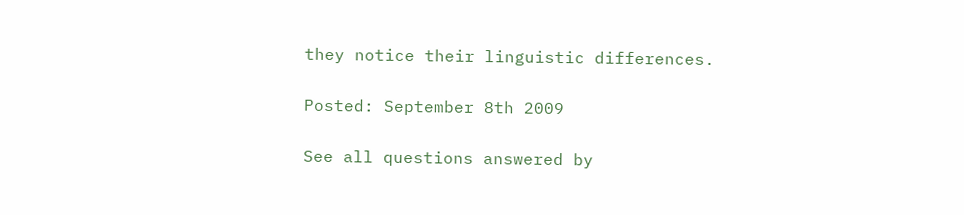they notice their linguistic differences.

Posted: September 8th 2009

See all questions answered by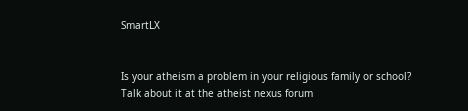SmartLX


Is your atheism a problem in your religious family or school?
Talk about it at the atheist nexus forum